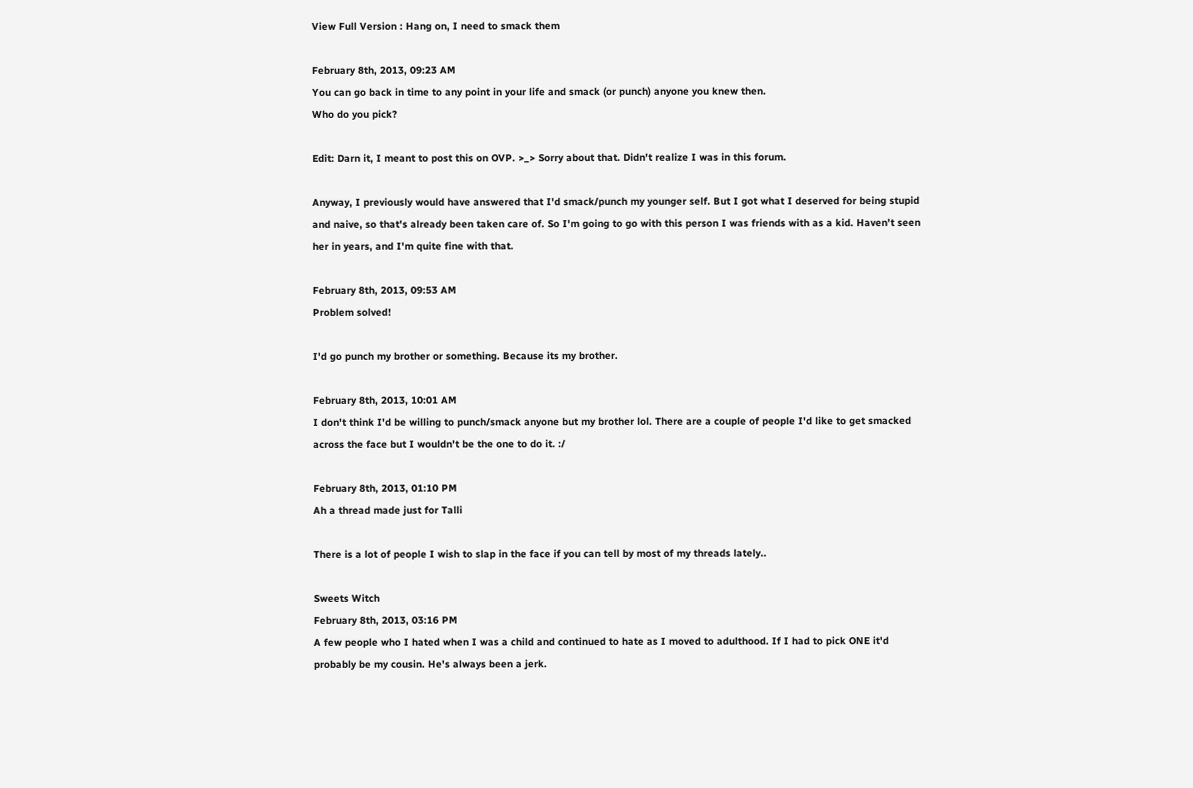View Full Version : Hang on, I need to smack them

February 8th, 2013, 09:23 AM
You can go back in time to any point in your life and smack (or punch) anyone you knew then.
Who do you pick?

Edit: Darn it, I meant to post this on OVP. >_> Sorry about that. Didn't realize I was in this forum.

Anyway, I previously would have answered that I'd smack/punch my younger self. But I got what I deserved for being stupid and naive, so that's already been taken care of. So I'm going to go with this person I was friends with as a kid. Haven't seen her in years, and I'm quite fine with that.

February 8th, 2013, 09:53 AM
Problem solved!

I'd go punch my brother or something. Because its my brother.

February 8th, 2013, 10:01 AM
I don't think I'd be willing to punch/smack anyone but my brother lol. There are a couple of people I'd like to get smacked across the face but I wouldn't be the one to do it. :/

February 8th, 2013, 01:10 PM
Ah a thread made just for Talli

There is a lot of people I wish to slap in the face if you can tell by most of my threads lately..

Sweets Witch
February 8th, 2013, 03:16 PM
A few people who I hated when I was a child and continued to hate as I moved to adulthood. If I had to pick ONE it'd probably be my cousin. He's always been a jerk.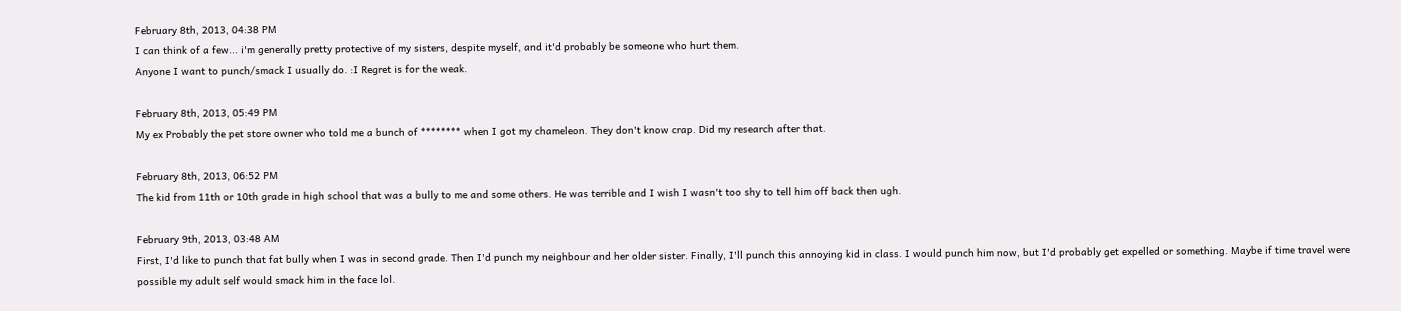February 8th, 2013, 04:38 PM
I can think of a few... i'm generally pretty protective of my sisters, despite myself, and it'd probably be someone who hurt them.
Anyone I want to punch/smack I usually do. :I Regret is for the weak.

February 8th, 2013, 05:49 PM
My ex Probably the pet store owner who told me a bunch of ******** when I got my chameleon. They don't know crap. Did my research after that.

February 8th, 2013, 06:52 PM
The kid from 11th or 10th grade in high school that was a bully to me and some others. He was terrible and I wish I wasn't too shy to tell him off back then ugh.

February 9th, 2013, 03:48 AM
First, I'd like to punch that fat bully when I was in second grade. Then I'd punch my neighbour and her older sister. Finally, I'll punch this annoying kid in class. I would punch him now, but I'd probably get expelled or something. Maybe if time travel were possible my adult self would smack him in the face lol.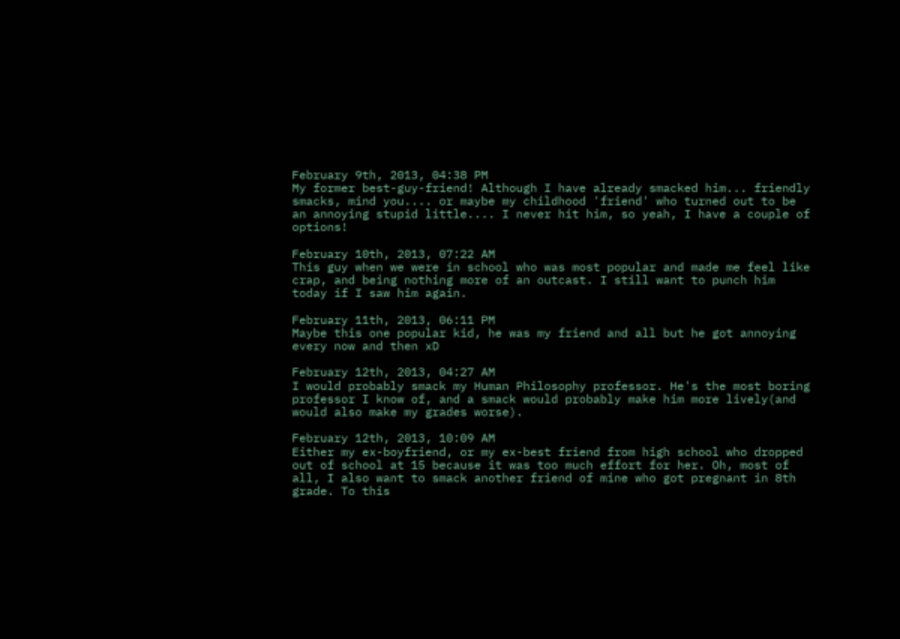February 9th, 2013, 04:38 PM
My former best-guy-friend! Although I have already smacked him... friendly smacks, mind you.... or maybe my childhood 'friend' who turned out to be an annoying stupid little.... I never hit him, so yeah, I have a couple of options!

February 10th, 2013, 07:22 AM
This guy when we were in school who was most popular and made me feel like crap, and being nothing more of an outcast. I still want to punch him today if I saw him again.

February 11th, 2013, 06:11 PM
Maybe this one popular kid, he was my friend and all but he got annoying every now and then xD

February 12th, 2013, 04:27 AM
I would probably smack my Human Philosophy professor. He's the most boring professor I know of, and a smack would probably make him more lively(and would also make my grades worse).

February 12th, 2013, 10:09 AM
Either my ex-boyfriend, or my ex-best friend from high school who dropped out of school at 15 because it was too much effort for her. Oh, most of all, I also want to smack another friend of mine who got pregnant in 8th grade. To this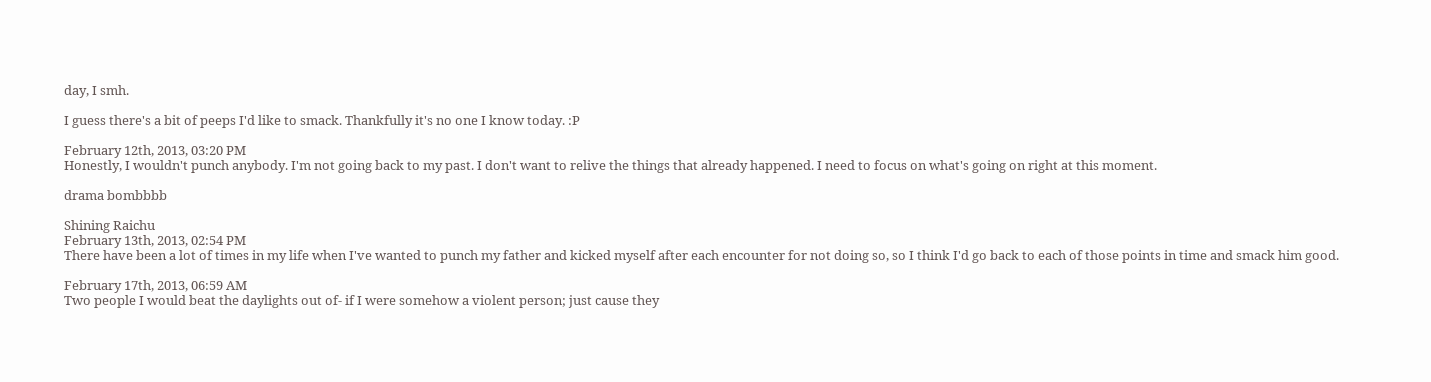day, I smh.

I guess there's a bit of peeps I'd like to smack. Thankfully it's no one I know today. :P

February 12th, 2013, 03:20 PM
Honestly, I wouldn't punch anybody. I'm not going back to my past. I don't want to relive the things that already happened. I need to focus on what's going on right at this moment.

drama bombbbb

Shining Raichu
February 13th, 2013, 02:54 PM
There have been a lot of times in my life when I've wanted to punch my father and kicked myself after each encounter for not doing so, so I think I'd go back to each of those points in time and smack him good.

February 17th, 2013, 06:59 AM
Two people I would beat the daylights out of- if I were somehow a violent person; just cause they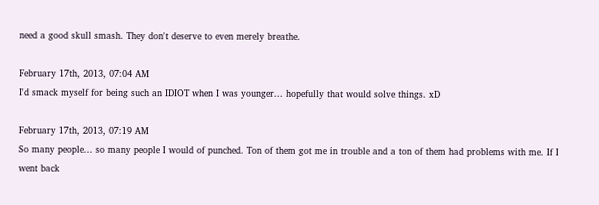need a good skull smash. They don't deserve to even merely breathe.

February 17th, 2013, 07:04 AM
I'd smack myself for being such an IDIOT when I was younger... hopefully that would solve things. xD

February 17th, 2013, 07:19 AM
So many people... so many people I would of punched. Ton of them got me in trouble and a ton of them had problems with me. If I went back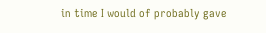in time I would of probably gave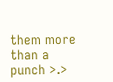them more than a punch >.>